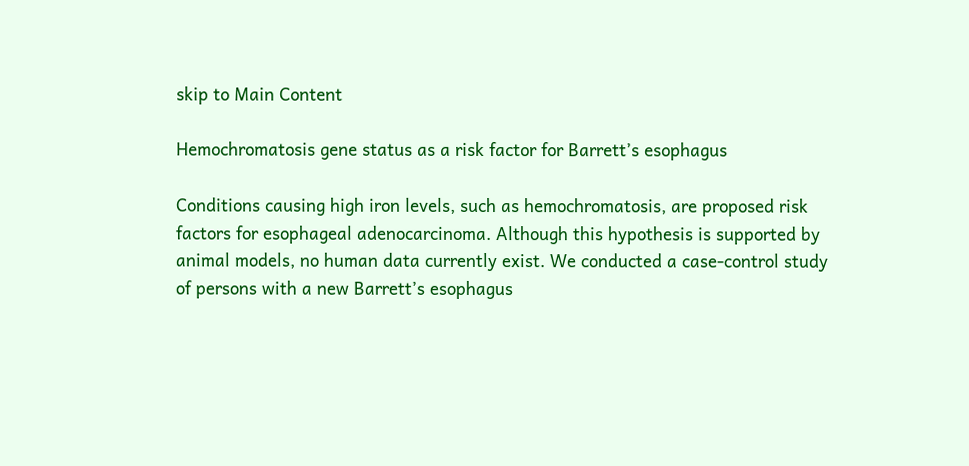skip to Main Content

Hemochromatosis gene status as a risk factor for Barrett’s esophagus

Conditions causing high iron levels, such as hemochromatosis, are proposed risk factors for esophageal adenocarcinoma. Although this hypothesis is supported by animal models, no human data currently exist. We conducted a case-control study of persons with a new Barrett’s esophagus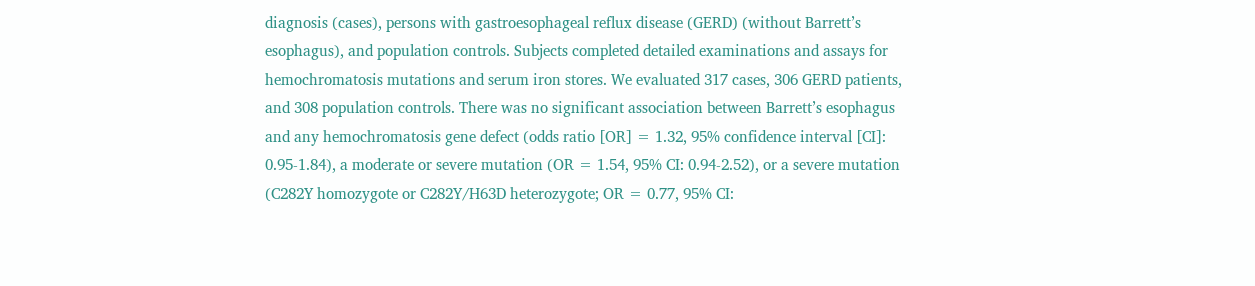diagnosis (cases), persons with gastroesophageal reflux disease (GERD) (without Barrett’s esophagus), and population controls. Subjects completed detailed examinations and assays for hemochromatosis mutations and serum iron stores. We evaluated 317 cases, 306 GERD patients, and 308 population controls. There was no significant association between Barrett’s esophagus and any hemochromatosis gene defect (odds ratio [OR] = 1.32, 95% confidence interval [CI]: 0.95-1.84), a moderate or severe mutation (OR = 1.54, 95% CI: 0.94-2.52), or a severe mutation (C282Y homozygote or C282Y/H63D heterozygote; OR = 0.77, 95% CI: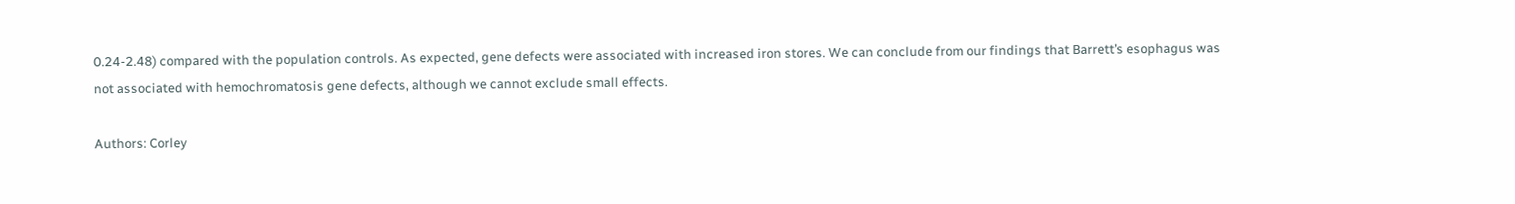0.24-2.48) compared with the population controls. As expected, gene defects were associated with increased iron stores. We can conclude from our findings that Barrett’s esophagus was not associated with hemochromatosis gene defects, although we cannot exclude small effects.

Authors: Corley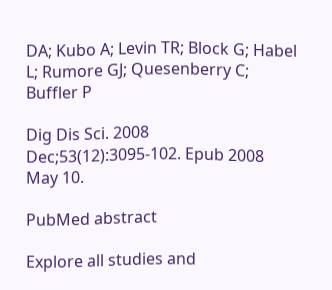DA; Kubo A; Levin TR; Block G; Habel L; Rumore GJ; Quesenberry C; Buffler P

Dig Dis Sci. 2008 Dec;53(12):3095-102. Epub 2008 May 10.

PubMed abstract

Explore all studies and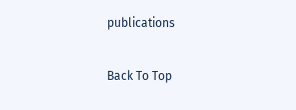publications

Back To Top